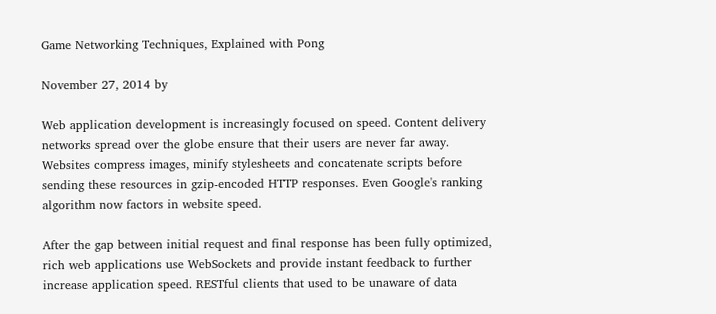Game Networking Techniques, Explained with Pong

November 27, 2014 by

Web application development is increasingly focused on speed. Content delivery networks spread over the globe ensure that their users are never far away. Websites compress images, minify stylesheets and concatenate scripts before sending these resources in gzip-encoded HTTP responses. Even Google's ranking algorithm now factors in website speed.

After the gap between initial request and final response has been fully optimized, rich web applications use WebSockets and provide instant feedback to further increase application speed. RESTful clients that used to be unaware of data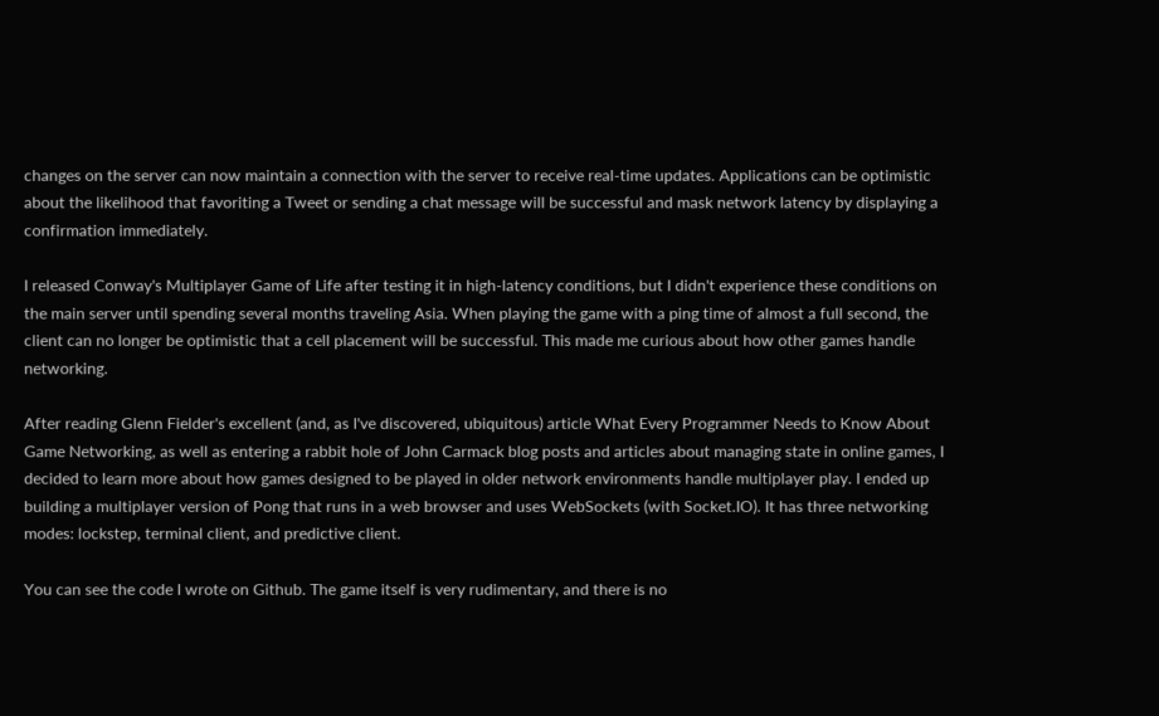changes on the server can now maintain a connection with the server to receive real-time updates. Applications can be optimistic about the likelihood that favoriting a Tweet or sending a chat message will be successful and mask network latency by displaying a confirmation immediately.

I released Conway's Multiplayer Game of Life after testing it in high-latency conditions, but I didn't experience these conditions on the main server until spending several months traveling Asia. When playing the game with a ping time of almost a full second, the client can no longer be optimistic that a cell placement will be successful. This made me curious about how other games handle networking.

After reading Glenn Fielder's excellent (and, as I've discovered, ubiquitous) article What Every Programmer Needs to Know About Game Networking, as well as entering a rabbit hole of John Carmack blog posts and articles about managing state in online games, I decided to learn more about how games designed to be played in older network environments handle multiplayer play. I ended up building a multiplayer version of Pong that runs in a web browser and uses WebSockets (with Socket.IO). It has three networking modes: lockstep, terminal client, and predictive client.

You can see the code I wrote on Github. The game itself is very rudimentary, and there is no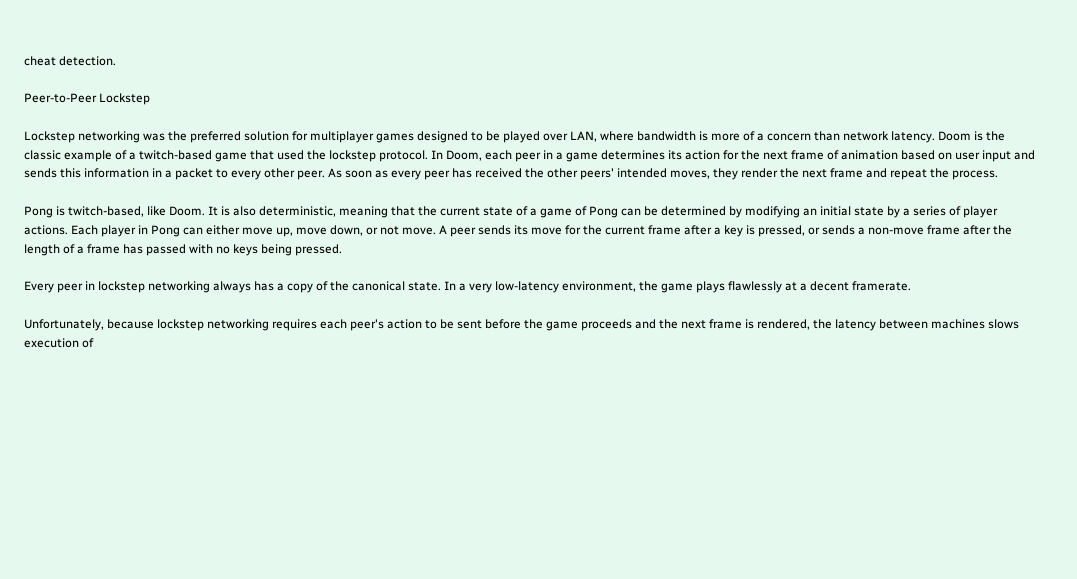cheat detection.

Peer-to-Peer Lockstep

Lockstep networking was the preferred solution for multiplayer games designed to be played over LAN, where bandwidth is more of a concern than network latency. Doom is the classic example of a twitch-based game that used the lockstep protocol. In Doom, each peer in a game determines its action for the next frame of animation based on user input and sends this information in a packet to every other peer. As soon as every peer has received the other peers' intended moves, they render the next frame and repeat the process.

Pong is twitch-based, like Doom. It is also deterministic, meaning that the current state of a game of Pong can be determined by modifying an initial state by a series of player actions. Each player in Pong can either move up, move down, or not move. A peer sends its move for the current frame after a key is pressed, or sends a non-move frame after the length of a frame has passed with no keys being pressed.

Every peer in lockstep networking always has a copy of the canonical state. In a very low-latency environment, the game plays flawlessly at a decent framerate.

Unfortunately, because lockstep networking requires each peer's action to be sent before the game proceeds and the next frame is rendered, the latency between machines slows execution of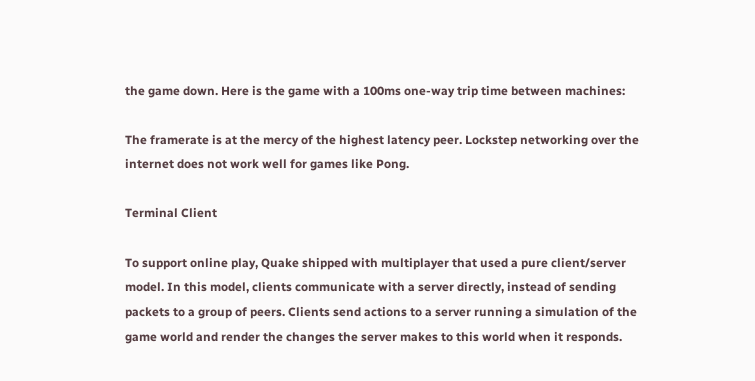the game down. Here is the game with a 100ms one-way trip time between machines:

The framerate is at the mercy of the highest latency peer. Lockstep networking over the internet does not work well for games like Pong.

Terminal Client

To support online play, Quake shipped with multiplayer that used a pure client/server model. In this model, clients communicate with a server directly, instead of sending packets to a group of peers. Clients send actions to a server running a simulation of the game world and render the changes the server makes to this world when it responds.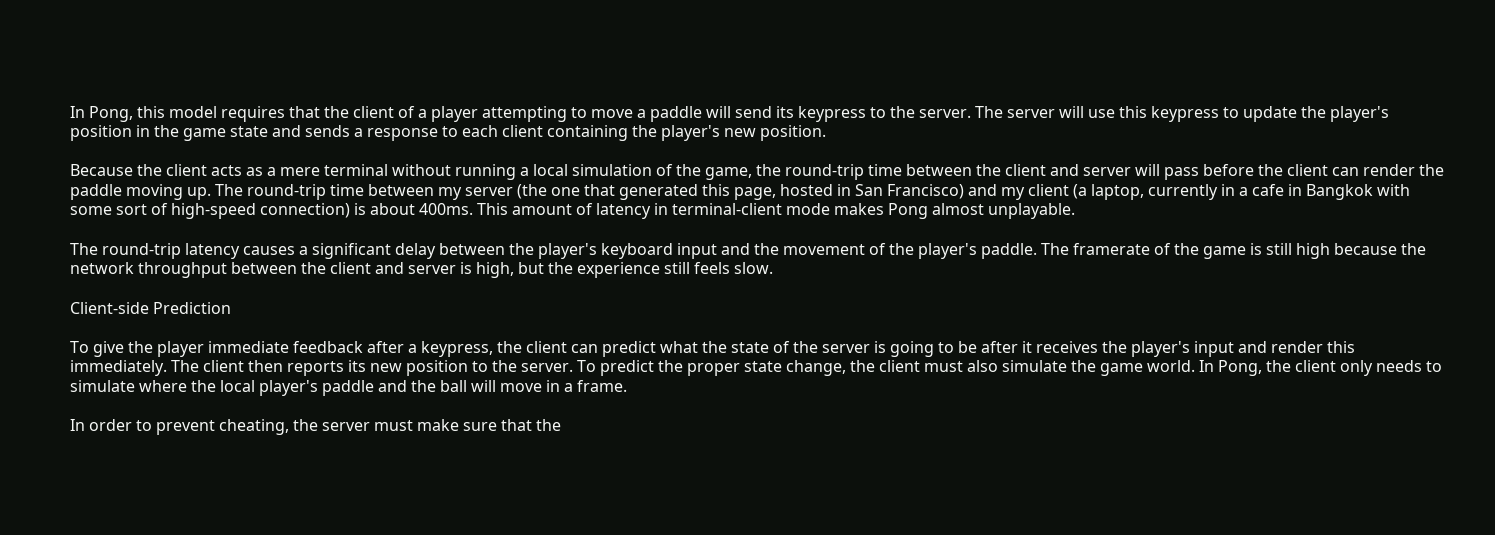In Pong, this model requires that the client of a player attempting to move a paddle will send its keypress to the server. The server will use this keypress to update the player's position in the game state and sends a response to each client containing the player's new position.

Because the client acts as a mere terminal without running a local simulation of the game, the round-trip time between the client and server will pass before the client can render the paddle moving up. The round-trip time between my server (the one that generated this page, hosted in San Francisco) and my client (a laptop, currently in a cafe in Bangkok with some sort of high-speed connection) is about 400ms. This amount of latency in terminal-client mode makes Pong almost unplayable.

The round-trip latency causes a significant delay between the player's keyboard input and the movement of the player's paddle. The framerate of the game is still high because the network throughput between the client and server is high, but the experience still feels slow.

Client-side Prediction

To give the player immediate feedback after a keypress, the client can predict what the state of the server is going to be after it receives the player's input and render this immediately. The client then reports its new position to the server. To predict the proper state change, the client must also simulate the game world. In Pong, the client only needs to simulate where the local player's paddle and the ball will move in a frame.

In order to prevent cheating, the server must make sure that the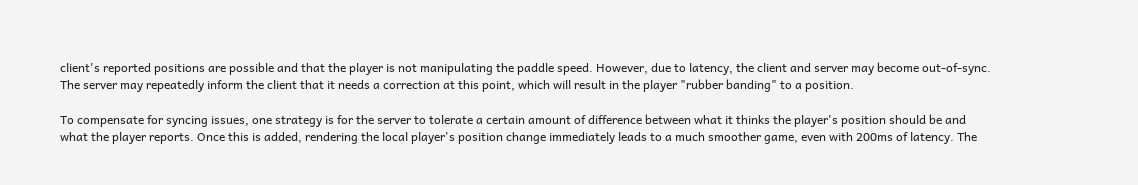client's reported positions are possible and that the player is not manipulating the paddle speed. However, due to latency, the client and server may become out-of-sync. The server may repeatedly inform the client that it needs a correction at this point, which will result in the player "rubber banding" to a position.

To compensate for syncing issues, one strategy is for the server to tolerate a certain amount of difference between what it thinks the player's position should be and what the player reports. Once this is added, rendering the local player's position change immediately leads to a much smoother game, even with 200ms of latency. The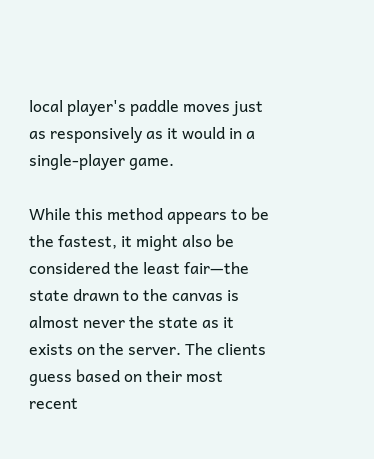local player's paddle moves just as responsively as it would in a single-player game.

While this method appears to be the fastest, it might also be considered the least fair—the state drawn to the canvas is almost never the state as it exists on the server. The clients guess based on their most recent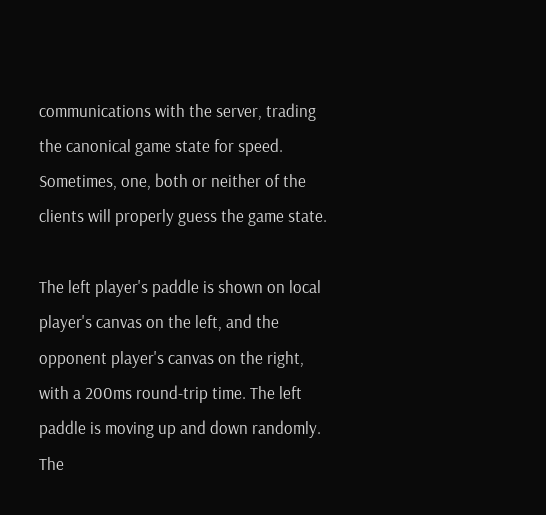communications with the server, trading the canonical game state for speed. Sometimes, one, both or neither of the clients will properly guess the game state.

The left player's paddle is shown on local player's canvas on the left, and the opponent player's canvas on the right, with a 200ms round-trip time. The left paddle is moving up and down randomly. The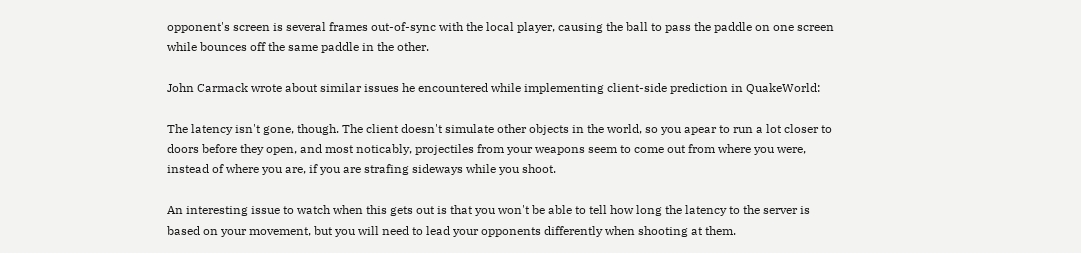opponent's screen is several frames out-of-sync with the local player, causing the ball to pass the paddle on one screen while bounces off the same paddle in the other.

John Carmack wrote about similar issues he encountered while implementing client-side prediction in QuakeWorld:

The latency isn't gone, though. The client doesn't simulate other objects in the world, so you apear to run a lot closer to doors before they open, and most noticably, projectiles from your weapons seem to come out from where you were, instead of where you are, if you are strafing sideways while you shoot.

An interesting issue to watch when this gets out is that you won't be able to tell how long the latency to the server is based on your movement, but you will need to lead your opponents differently when shooting at them.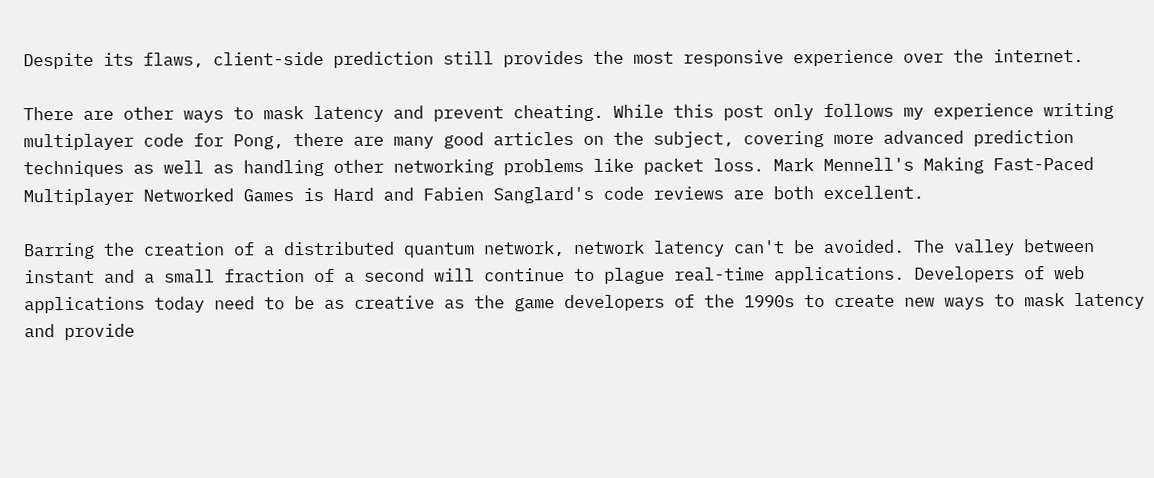Despite its flaws, client-side prediction still provides the most responsive experience over the internet.

There are other ways to mask latency and prevent cheating. While this post only follows my experience writing multiplayer code for Pong, there are many good articles on the subject, covering more advanced prediction techniques as well as handling other networking problems like packet loss. Mark Mennell's Making Fast-Paced Multiplayer Networked Games is Hard and Fabien Sanglard's code reviews are both excellent.

Barring the creation of a distributed quantum network, network latency can't be avoided. The valley between instant and a small fraction of a second will continue to plague real-time applications. Developers of web applications today need to be as creative as the game developers of the 1990s to create new ways to mask latency and provide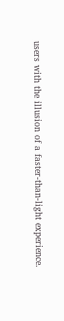users with the illusion of a faster-than-light experience.